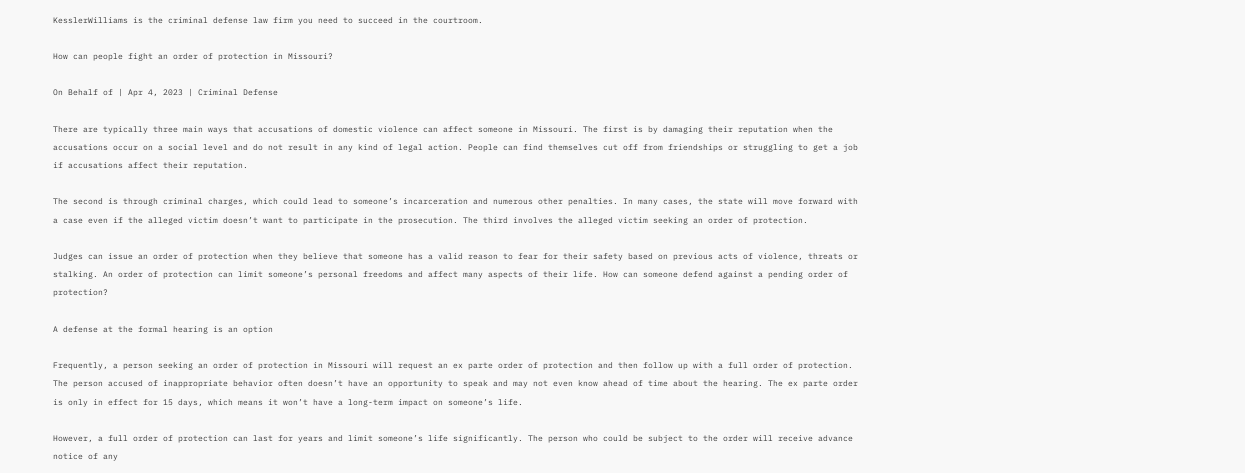KesslerWilliams is the criminal defense law firm you need to succeed in the courtroom.

How can people fight an order of protection in Missouri?

On Behalf of | Apr 4, 2023 | Criminal Defense

There are typically three main ways that accusations of domestic violence can affect someone in Missouri. The first is by damaging their reputation when the accusations occur on a social level and do not result in any kind of legal action. People can find themselves cut off from friendships or struggling to get a job if accusations affect their reputation.

The second is through criminal charges, which could lead to someone’s incarceration and numerous other penalties. In many cases, the state will move forward with a case even if the alleged victim doesn’t want to participate in the prosecution. The third involves the alleged victim seeking an order of protection.

Judges can issue an order of protection when they believe that someone has a valid reason to fear for their safety based on previous acts of violence, threats or stalking. An order of protection can limit someone’s personal freedoms and affect many aspects of their life. How can someone defend against a pending order of protection?

A defense at the formal hearing is an option

Frequently, a person seeking an order of protection in Missouri will request an ex parte order of protection and then follow up with a full order of protection. The person accused of inappropriate behavior often doesn’t have an opportunity to speak and may not even know ahead of time about the hearing. The ex parte order is only in effect for 15 days, which means it won’t have a long-term impact on someone’s life.

However, a full order of protection can last for years and limit someone’s life significantly. The person who could be subject to the order will receive advance notice of any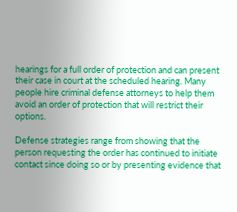hearings for a full order of protection and can present their case in court at the scheduled hearing. Many people hire criminal defense attorneys to help them avoid an order of protection that will restrict their options.

Defense strategies range from showing that the person requesting the order has continued to initiate contact since doing so or by presenting evidence that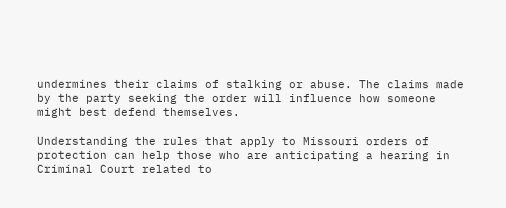undermines their claims of stalking or abuse. The claims made by the party seeking the order will influence how someone might best defend themselves.

Understanding the rules that apply to Missouri orders of protection can help those who are anticipating a hearing in Criminal Court related to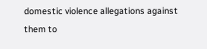domestic violence allegations against them to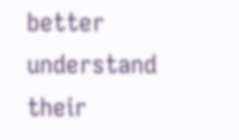better understand their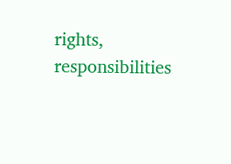rights, responsibilities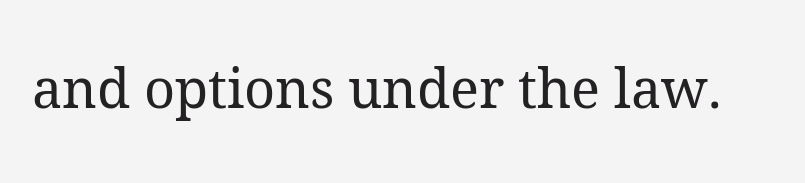and options under the law.